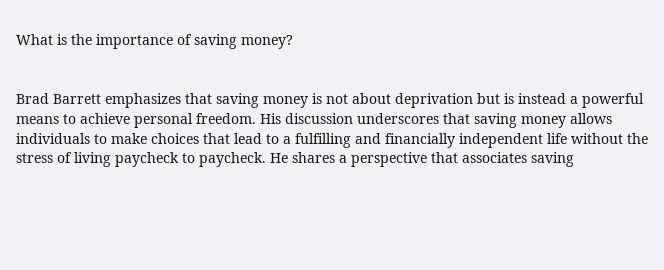What is the importance of saving money?


Brad Barrett emphasizes that saving money is not about deprivation but is instead a powerful means to achieve personal freedom. His discussion underscores that saving money allows individuals to make choices that lead to a fulfilling and financially independent life without the stress of living paycheck to paycheck. He shares a perspective that associates saving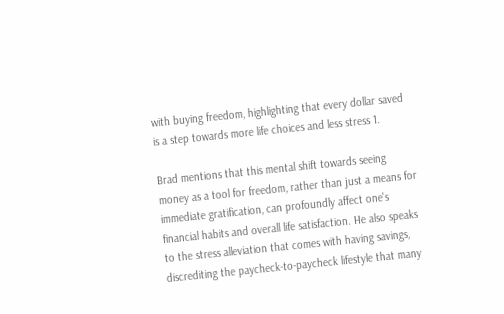with buying freedom, highlighting that every dollar saved is a step towards more life choices and less stress 1.

Brad mentions that this mental shift towards seeing money as a tool for freedom, rather than just a means for immediate gratification, can profoundly affect one's financial habits and overall life satisfaction. He also speaks to the stress alleviation that comes with having savings, discrediting the paycheck-to-paycheck lifestyle that many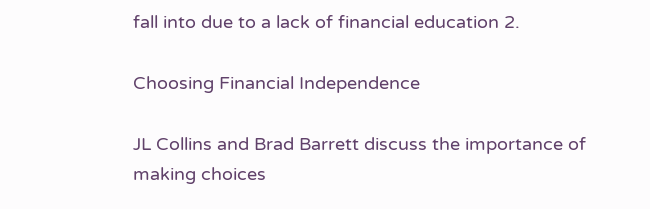fall into due to a lack of financial education 2.

Choosing Financial Independence

JL Collins and Brad Barrett discuss the importance of making choices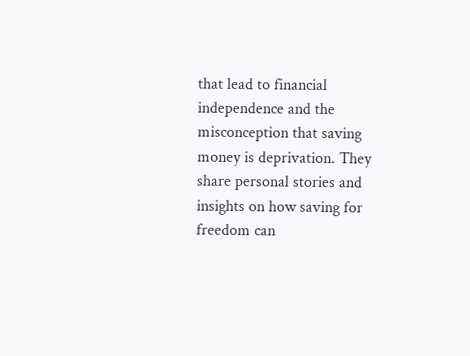that lead to financial independence and the misconception that saving money is deprivation. They share personal stories and insights on how saving for freedom can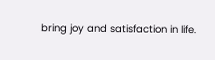bring joy and satisfaction in life.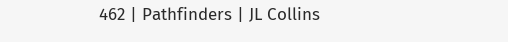462 | Pathfinders | JL Collins